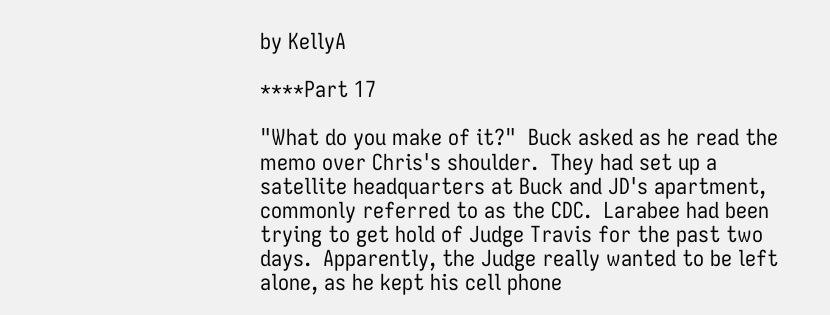by KellyA

****Part 17

"What do you make of it?"  Buck asked as he read the memo over Chris's shoulder.  They had set up a satellite headquarters at Buck and JD's apartment, commonly referred to as the CDC.  Larabee had been trying to get hold of Judge Travis for the past two days.  Apparently, the Judge really wanted to be left alone, as he kept his cell phone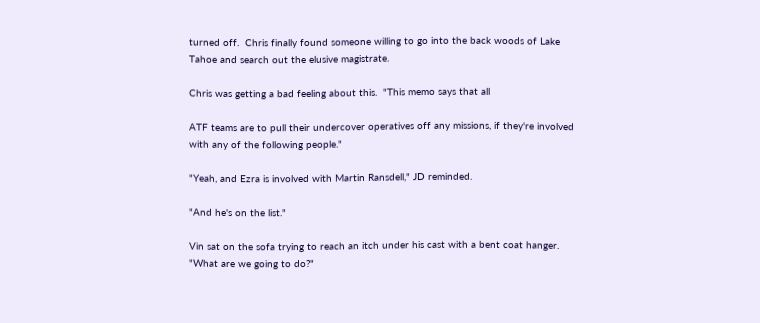turned off.  Chris finally found someone willing to go into the back woods of Lake Tahoe and search out the elusive magistrate.

Chris was getting a bad feeling about this.  "This memo says that all

ATF teams are to pull their undercover operatives off any missions, if they're involved with any of the following people."

"Yeah, and Ezra is involved with Martin Ransdell," JD reminded.

"And he's on the list."

Vin sat on the sofa trying to reach an itch under his cast with a bent coat hanger.  "What are we going to do?"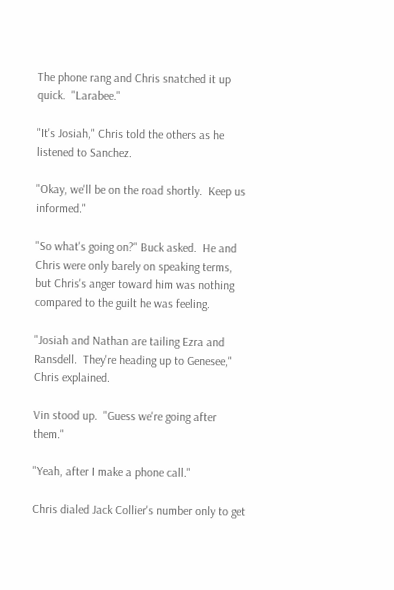The phone rang and Chris snatched it up quick.  "Larabee."

"It's Josiah," Chris told the others as he listened to Sanchez.

"Okay, we'll be on the road shortly.  Keep us informed."

"So what's going on?" Buck asked.  He and Chris were only barely on speaking terms, but Chris's anger toward him was nothing compared to the guilt he was feeling.

"Josiah and Nathan are tailing Ezra and Ransdell.  They're heading up to Genesee," Chris explained.

Vin stood up.  "Guess we're going after them."

"Yeah, after I make a phone call."

Chris dialed Jack Collier's number only to get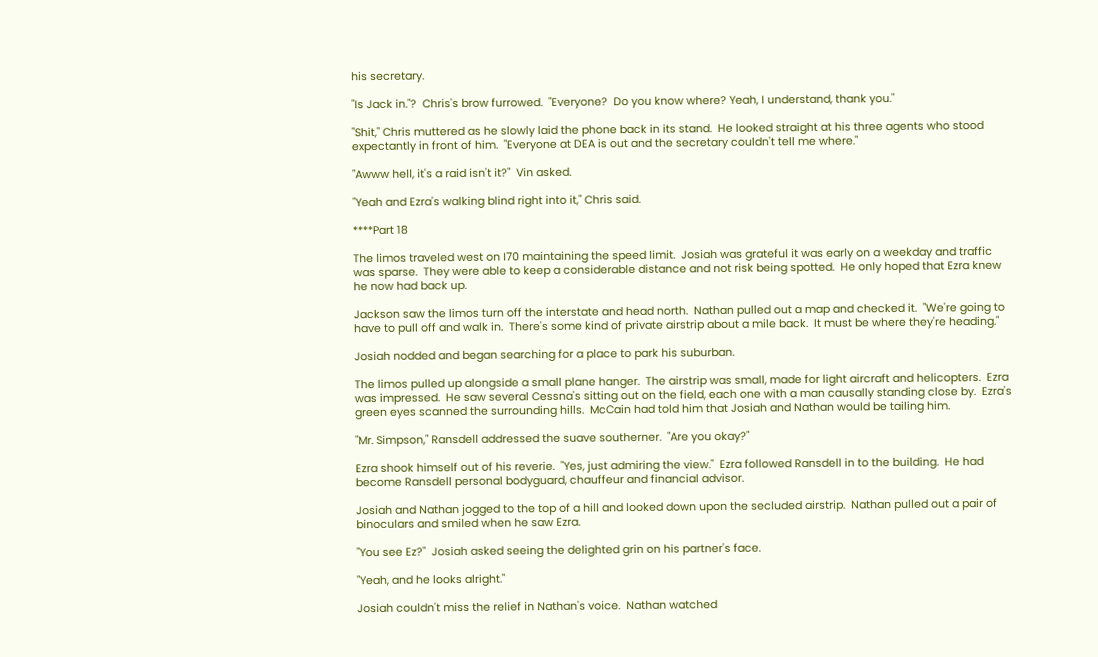his secretary.

"Is Jack in."?  Chris's brow furrowed.  "Everyone?  Do you know where? Yeah, I understand, thank you."

"Shit," Chris muttered as he slowly laid the phone back in its stand.  He looked straight at his three agents who stood expectantly in front of him.  "Everyone at DEA is out and the secretary couldn't tell me where."

"Awww hell, it's a raid isn't it?"  Vin asked.

"Yeah and Ezra's walking blind right into it," Chris said.

****Part 18

The limos traveled west on I70 maintaining the speed limit.  Josiah was grateful it was early on a weekday and traffic was sparse.  They were able to keep a considerable distance and not risk being spotted.  He only hoped that Ezra knew he now had back up.

Jackson saw the limos turn off the interstate and head north.  Nathan pulled out a map and checked it.  "We're going to have to pull off and walk in.  There's some kind of private airstrip about a mile back.  It must be where they're heading."

Josiah nodded and began searching for a place to park his suburban.

The limos pulled up alongside a small plane hanger.  The airstrip was small, made for light aircraft and helicopters.  Ezra was impressed.  He saw several Cessna's sitting out on the field, each one with a man causally standing close by.  Ezra's green eyes scanned the surrounding hills.  McCain had told him that Josiah and Nathan would be tailing him.

"Mr. Simpson," Ransdell addressed the suave southerner.  "Are you okay?"

Ezra shook himself out of his reverie.  "Yes, just admiring the view."  Ezra followed Ransdell in to the building.  He had become Ransdell personal bodyguard, chauffeur and financial advisor.

Josiah and Nathan jogged to the top of a hill and looked down upon the secluded airstrip.  Nathan pulled out a pair of binoculars and smiled when he saw Ezra.

"You see Ez?"  Josiah asked seeing the delighted grin on his partner's face.

"Yeah, and he looks alright."

Josiah couldn't miss the relief in Nathan's voice.  Nathan watched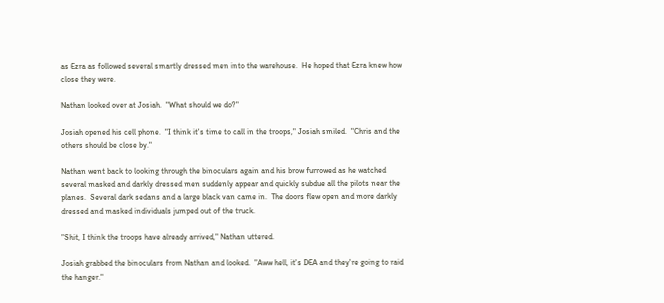as Ezra as followed several smartly dressed men into the warehouse.  He hoped that Ezra knew how close they were.

Nathan looked over at Josiah.  "What should we do?"

Josiah opened his cell phone.  "I think it's time to call in the troops," Josiah smiled.  "Chris and the others should be close by."

Nathan went back to looking through the binoculars again and his brow furrowed as he watched several masked and darkly dressed men suddenly appear and quickly subdue all the pilots near the planes.  Several dark sedans and a large black van came in.  The doors flew open and more darkly dressed and masked individuals jumped out of the truck.

"Shit, I think the troops have already arrived," Nathan uttered.

Josiah grabbed the binoculars from Nathan and looked.  "Aww hell, it's DEA and they're going to raid the hanger."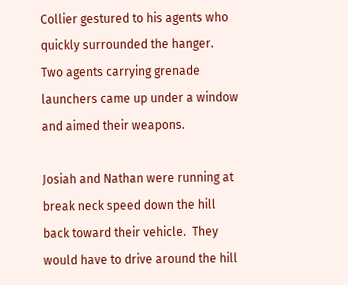Collier gestured to his agents who quickly surrounded the hanger.  Two agents carrying grenade launchers came up under a window and aimed their weapons.

Josiah and Nathan were running at break neck speed down the hill back toward their vehicle.  They would have to drive around the hill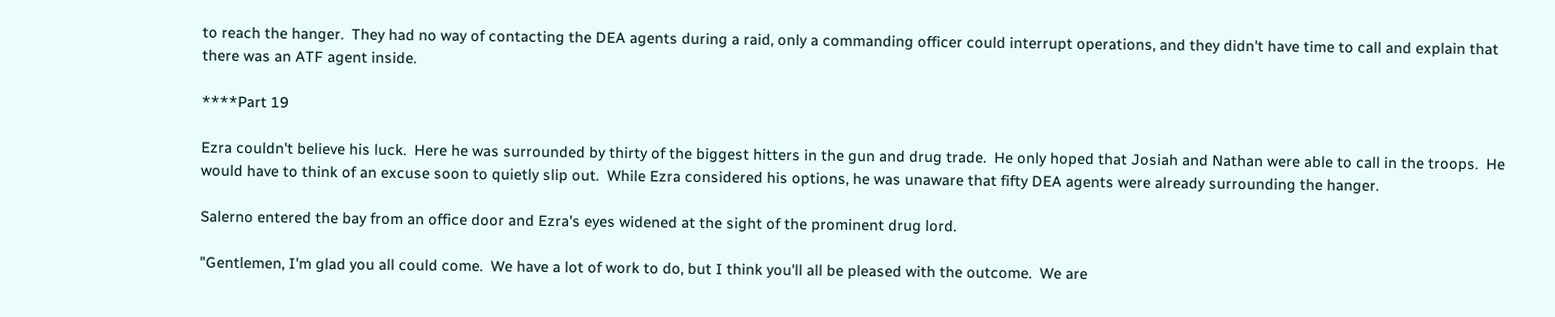to reach the hanger.  They had no way of contacting the DEA agents during a raid, only a commanding officer could interrupt operations, and they didn't have time to call and explain that there was an ATF agent inside.

****Part 19

Ezra couldn't believe his luck.  Here he was surrounded by thirty of the biggest hitters in the gun and drug trade.  He only hoped that Josiah and Nathan were able to call in the troops.  He would have to think of an excuse soon to quietly slip out.  While Ezra considered his options, he was unaware that fifty DEA agents were already surrounding the hanger.

Salerno entered the bay from an office door and Ezra's eyes widened at the sight of the prominent drug lord.

"Gentlemen, I'm glad you all could come.  We have a lot of work to do, but I think you'll all be pleased with the outcome.  We are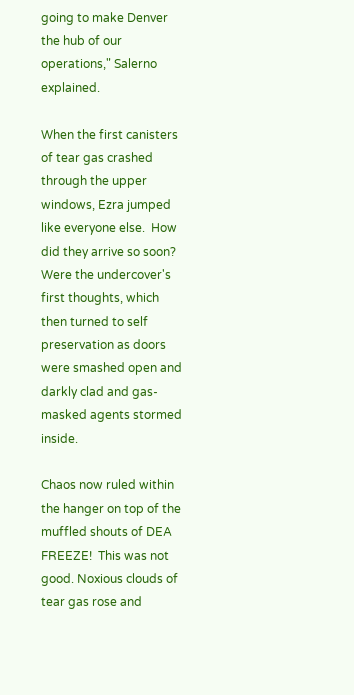going to make Denver the hub of our operations," Salerno explained.

When the first canisters of tear gas crashed through the upper windows, Ezra jumped like everyone else.  How did they arrive so soon?  Were the undercover's first thoughts, which then turned to self preservation as doors were smashed open and darkly clad and gas-masked agents stormed inside.

Chaos now ruled within the hanger on top of the muffled shouts of DEA FREEZE!  This was not good. Noxious clouds of tear gas rose and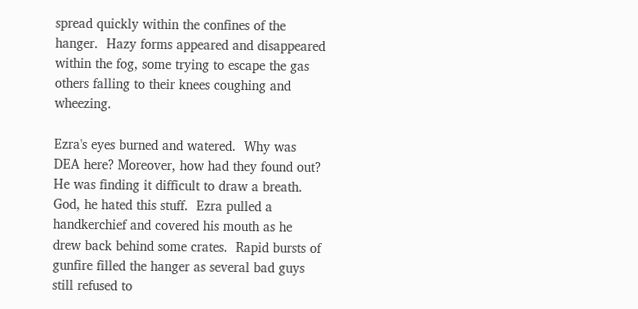spread quickly within the confines of the hanger.  Hazy forms appeared and disappeared within the fog, some trying to escape the gas others falling to their knees coughing and wheezing.

Ezra's eyes burned and watered.  Why was DEA here? Moreover, how had they found out?  He was finding it difficult to draw a breath.  God, he hated this stuff.  Ezra pulled a handkerchief and covered his mouth as he drew back behind some crates.  Rapid bursts of gunfire filled the hanger as several bad guys still refused to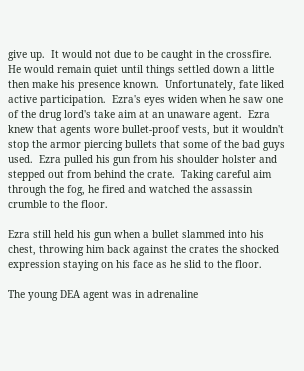give up.  It would not due to be caught in the crossfire.  He would remain quiet until things settled down a little then make his presence known.  Unfortunately, fate liked active participation.  Ezra's eyes widen when he saw one of the drug lord's take aim at an unaware agent.  Ezra knew that agents wore bullet-proof vests, but it wouldn't stop the armor piercing bullets that some of the bad guys used.  Ezra pulled his gun from his shoulder holster and stepped out from behind the crate.  Taking careful aim through the fog, he fired and watched the assassin crumble to the floor.

Ezra still held his gun when a bullet slammed into his chest, throwing him back against the crates the shocked expression staying on his face as he slid to the floor.

The young DEA agent was in adrenaline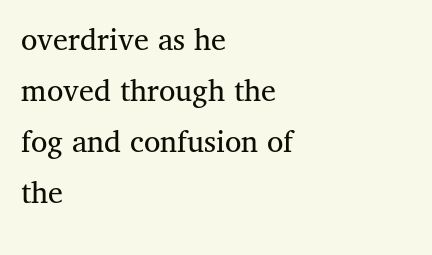overdrive as he moved through the fog and confusion of the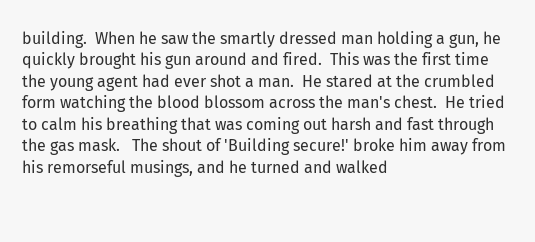building.  When he saw the smartly dressed man holding a gun, he quickly brought his gun around and fired.  This was the first time the young agent had ever shot a man.  He stared at the crumbled form watching the blood blossom across the man's chest.  He tried to calm his breathing that was coming out harsh and fast through the gas mask.   The shout of 'Building secure!' broke him away from his remorseful musings, and he turned and walked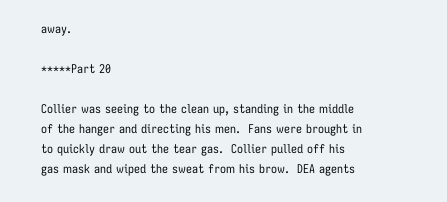away.

*****Part 20

Collier was seeing to the clean up, standing in the middle of the hanger and directing his men.  Fans were brought in to quickly draw out the tear gas.  Collier pulled off his gas mask and wiped the sweat from his brow.  DEA agents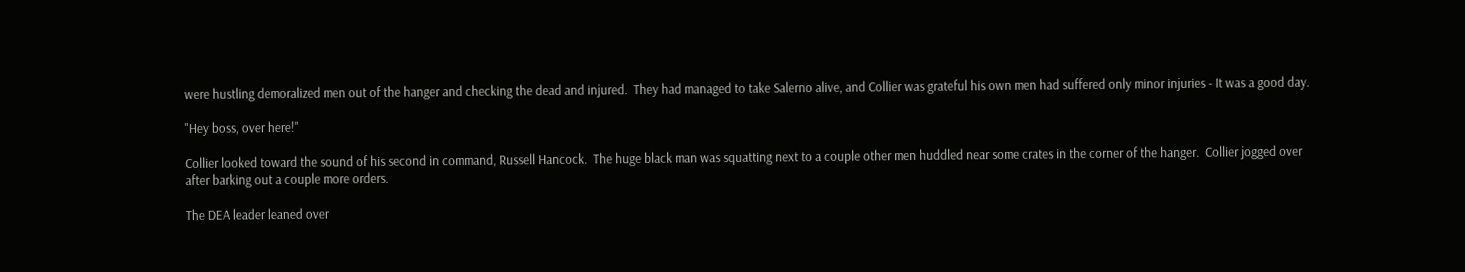were hustling demoralized men out of the hanger and checking the dead and injured.  They had managed to take Salerno alive, and Collier was grateful his own men had suffered only minor injuries - It was a good day.

"Hey boss, over here!"

Collier looked toward the sound of his second in command, Russell Hancock.  The huge black man was squatting next to a couple other men huddled near some crates in the corner of the hanger.  Collier jogged over after barking out a couple more orders.

The DEA leader leaned over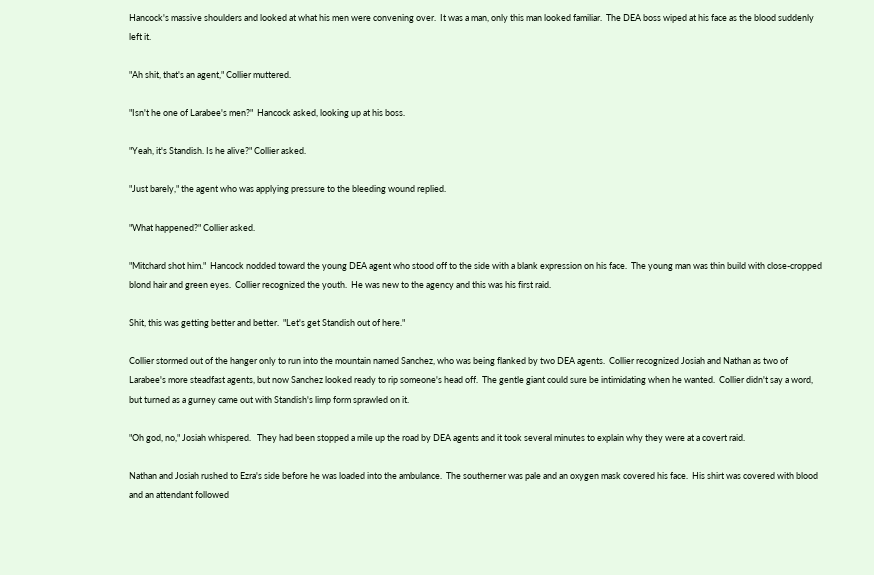Hancock's massive shoulders and looked at what his men were convening over.  It was a man, only this man looked familiar.  The DEA boss wiped at his face as the blood suddenly left it.

"Ah shit, that's an agent," Collier muttered.

"Isn't he one of Larabee's men?"  Hancock asked, looking up at his boss.

"Yeah, it's Standish. Is he alive?" Collier asked.

"Just barely," the agent who was applying pressure to the bleeding wound replied.

"What happened?" Collier asked.

"Mitchard shot him."  Hancock nodded toward the young DEA agent who stood off to the side with a blank expression on his face.  The young man was thin build with close-cropped blond hair and green eyes.  Collier recognized the youth.  He was new to the agency and this was his first raid.

Shit, this was getting better and better.  "Let's get Standish out of here."

Collier stormed out of the hanger only to run into the mountain named Sanchez, who was being flanked by two DEA agents.  Collier recognized Josiah and Nathan as two of Larabee's more steadfast agents, but now Sanchez looked ready to rip someone's head off.  The gentle giant could sure be intimidating when he wanted.  Collier didn't say a word, but turned as a gurney came out with Standish's limp form sprawled on it.

"Oh god, no," Josiah whispered.   They had been stopped a mile up the road by DEA agents and it took several minutes to explain why they were at a covert raid.

Nathan and Josiah rushed to Ezra's side before he was loaded into the ambulance.  The southerner was pale and an oxygen mask covered his face.  His shirt was covered with blood and an attendant followed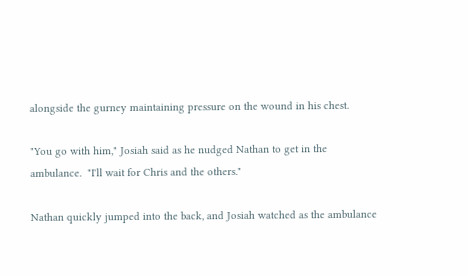alongside the gurney maintaining pressure on the wound in his chest.

"You go with him," Josiah said as he nudged Nathan to get in the ambulance.  "I'll wait for Chris and the others."

Nathan quickly jumped into the back, and Josiah watched as the ambulance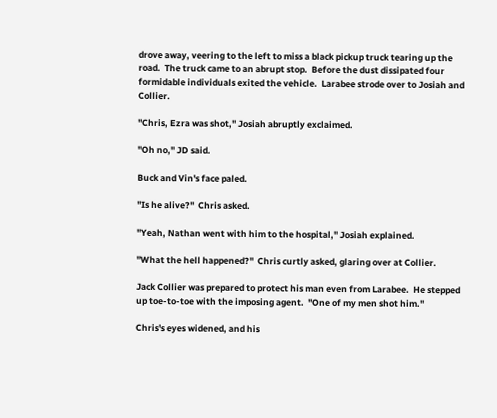drove away, veering to the left to miss a black pickup truck tearing up the road.  The truck came to an abrupt stop.  Before the dust dissipated four formidable individuals exited the vehicle.  Larabee strode over to Josiah and Collier.

"Chris, Ezra was shot," Josiah abruptly exclaimed.

"Oh no," JD said.

Buck and Vin's face paled.

"Is he alive?"  Chris asked.

"Yeah, Nathan went with him to the hospital," Josiah explained.

"What the hell happened?"  Chris curtly asked, glaring over at Collier.

Jack Collier was prepared to protect his man even from Larabee.  He stepped up toe-to-toe with the imposing agent.  "One of my men shot him."

Chris's eyes widened, and his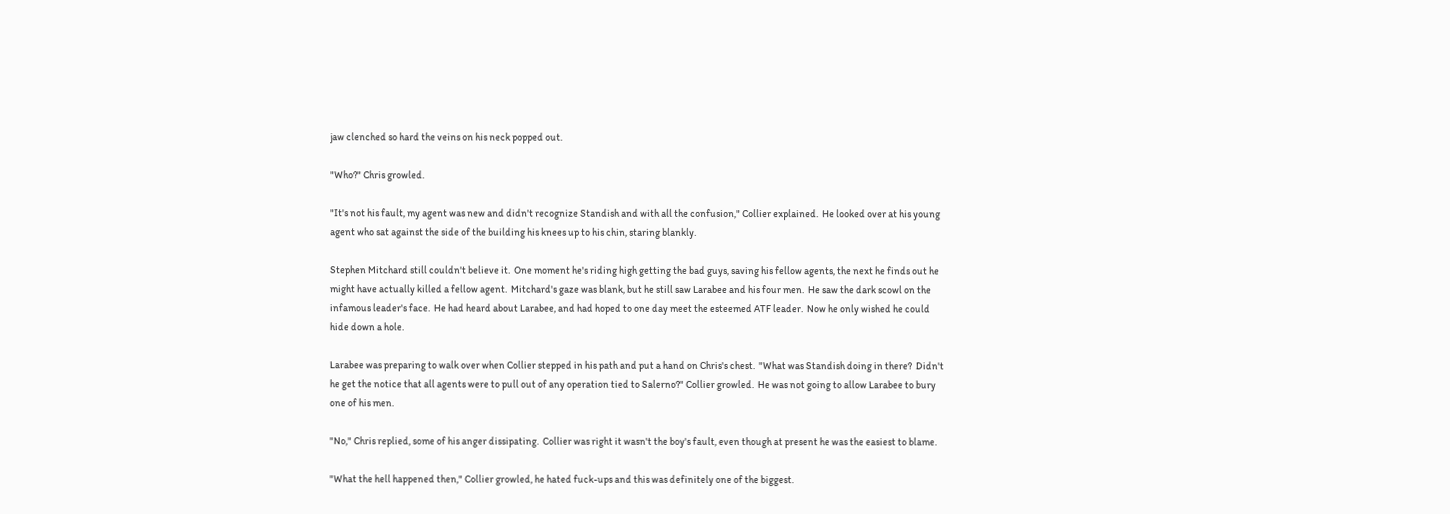jaw clenched so hard the veins on his neck popped out.

"Who?" Chris growled.

"It's not his fault, my agent was new and didn't recognize Standish and with all the confusion," Collier explained.  He looked over at his young agent who sat against the side of the building his knees up to his chin, staring blankly.

Stephen Mitchard still couldn't believe it.  One moment he's riding high getting the bad guys, saving his fellow agents, the next he finds out he might have actually killed a fellow agent.  Mitchard's gaze was blank, but he still saw Larabee and his four men.  He saw the dark scowl on the infamous leader's face.  He had heard about Larabee, and had hoped to one day meet the esteemed ATF leader.  Now he only wished he could hide down a hole.

Larabee was preparing to walk over when Collier stepped in his path and put a hand on Chris's chest.  "What was Standish doing in there?  Didn't he get the notice that all agents were to pull out of any operation tied to Salerno?" Collier growled.  He was not going to allow Larabee to bury one of his men.

"No," Chris replied, some of his anger dissipating.  Collier was right it wasn't the boy's fault, even though at present he was the easiest to blame.

"What the hell happened then," Collier growled, he hated fuck-ups and this was definitely one of the biggest.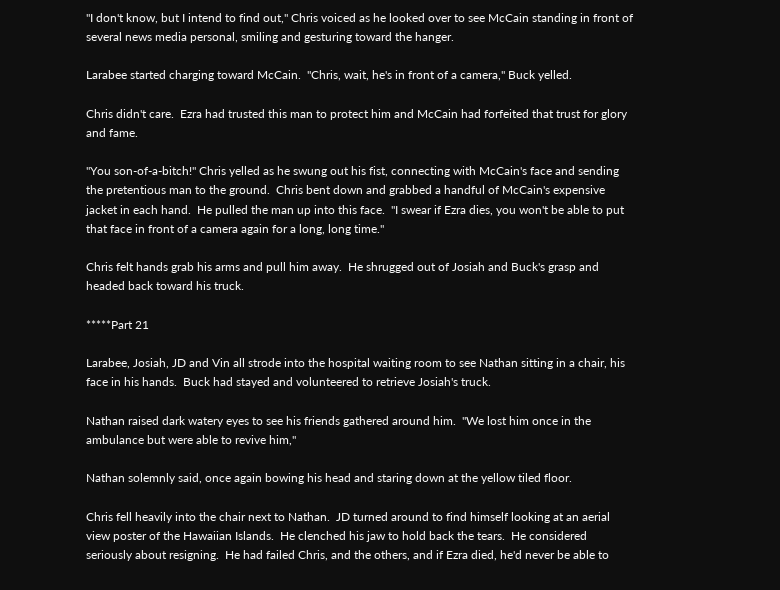"I don't know, but I intend to find out," Chris voiced as he looked over to see McCain standing in front of several news media personal, smiling and gesturing toward the hanger.

Larabee started charging toward McCain.  "Chris, wait, he's in front of a camera," Buck yelled.

Chris didn't care.  Ezra had trusted this man to protect him and McCain had forfeited that trust for glory and fame.

"You son-of-a-bitch!" Chris yelled as he swung out his fist, connecting with McCain's face and sending the pretentious man to the ground.  Chris bent down and grabbed a handful of McCain's expensive jacket in each hand.  He pulled the man up into this face.  "I swear if Ezra dies, you won't be able to put that face in front of a camera again for a long, long time."

Chris felt hands grab his arms and pull him away.  He shrugged out of Josiah and Buck's grasp and headed back toward his truck.

*****Part 21

Larabee, Josiah, JD and Vin all strode into the hospital waiting room to see Nathan sitting in a chair, his face in his hands.  Buck had stayed and volunteered to retrieve Josiah's truck.

Nathan raised dark watery eyes to see his friends gathered around him.  "We lost him once in the ambulance but were able to revive him,"

Nathan solemnly said, once again bowing his head and staring down at the yellow tiled floor.

Chris fell heavily into the chair next to Nathan.  JD turned around to find himself looking at an aerial view poster of the Hawaiian Islands.  He clenched his jaw to hold back the tears.  He considered seriously about resigning.  He had failed Chris, and the others, and if Ezra died, he'd never be able to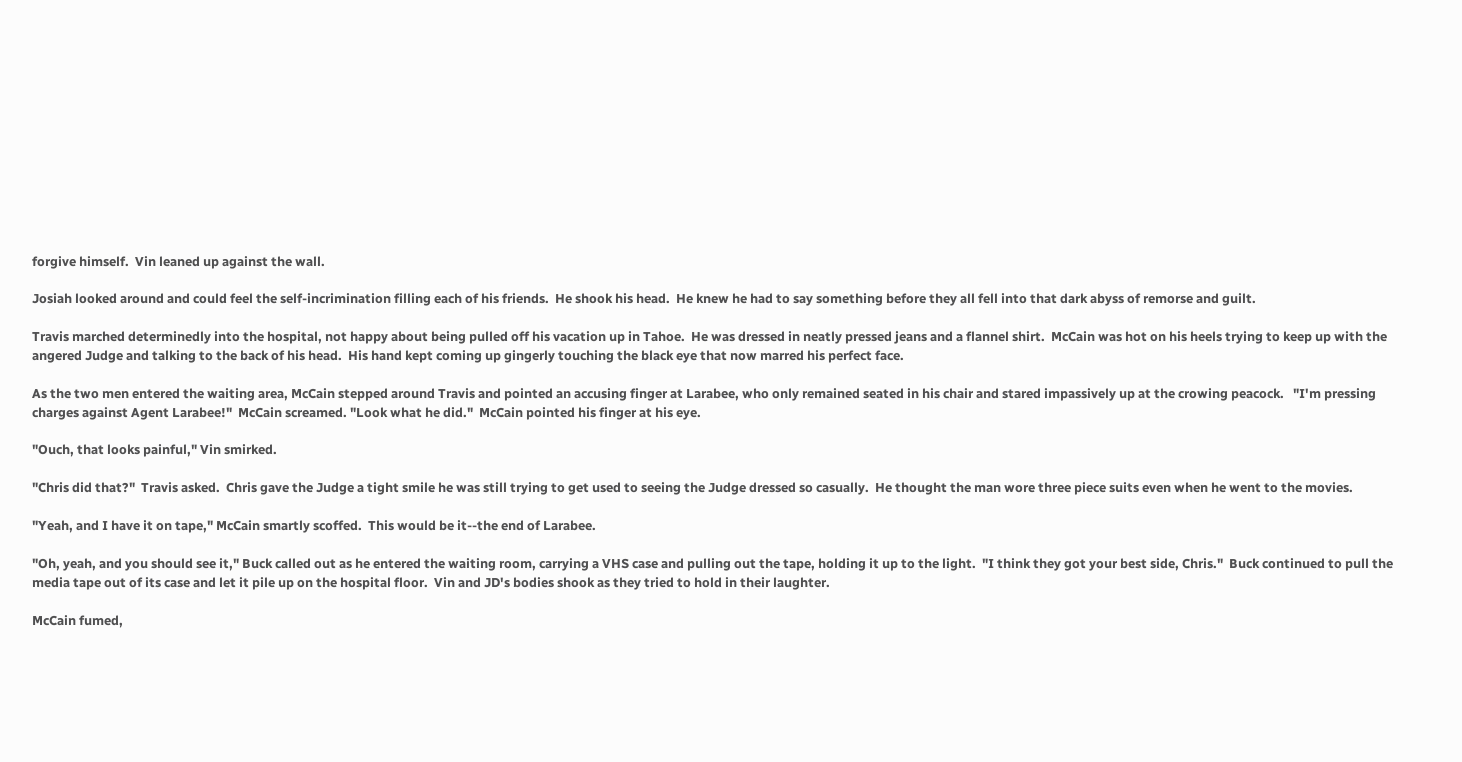forgive himself.  Vin leaned up against the wall.

Josiah looked around and could feel the self-incrimination filling each of his friends.  He shook his head.  He knew he had to say something before they all fell into that dark abyss of remorse and guilt.

Travis marched determinedly into the hospital, not happy about being pulled off his vacation up in Tahoe.  He was dressed in neatly pressed jeans and a flannel shirt.  McCain was hot on his heels trying to keep up with the angered Judge and talking to the back of his head.  His hand kept coming up gingerly touching the black eye that now marred his perfect face.

As the two men entered the waiting area, McCain stepped around Travis and pointed an accusing finger at Larabee, who only remained seated in his chair and stared impassively up at the crowing peacock.   "I'm pressing charges against Agent Larabee!"  McCain screamed. "Look what he did."  McCain pointed his finger at his eye.

"Ouch, that looks painful," Vin smirked.

"Chris did that?"  Travis asked.  Chris gave the Judge a tight smile he was still trying to get used to seeing the Judge dressed so casually.  He thought the man wore three piece suits even when he went to the movies.

"Yeah, and I have it on tape," McCain smartly scoffed.  This would be it--the end of Larabee.

"Oh, yeah, and you should see it," Buck called out as he entered the waiting room, carrying a VHS case and pulling out the tape, holding it up to the light.  "I think they got your best side, Chris."  Buck continued to pull the media tape out of its case and let it pile up on the hospital floor.  Vin and JD's bodies shook as they tried to hold in their laughter.

McCain fumed,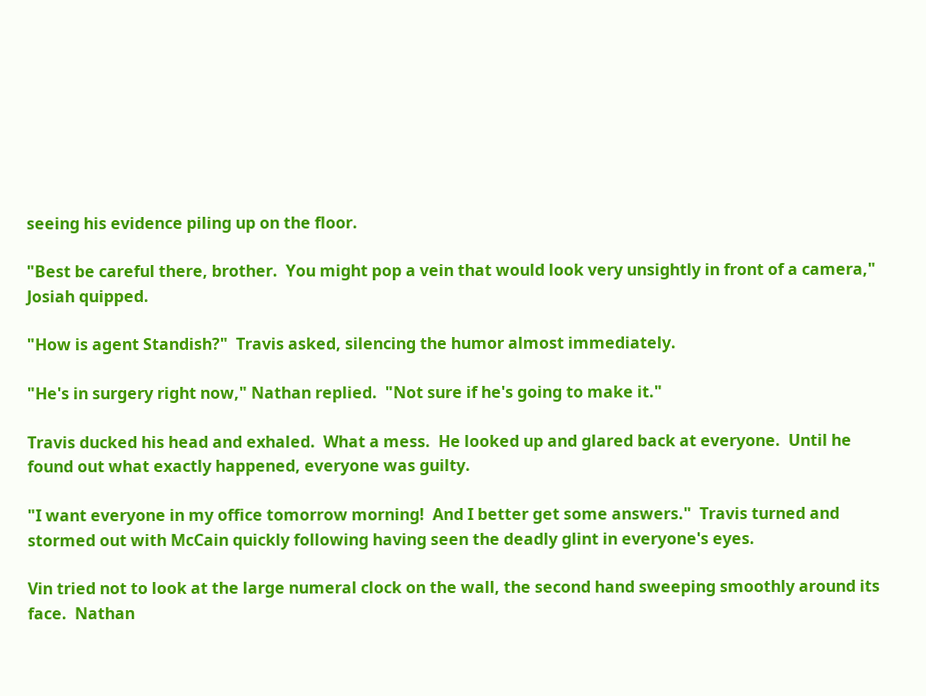seeing his evidence piling up on the floor.

"Best be careful there, brother.  You might pop a vein that would look very unsightly in front of a camera," Josiah quipped.

"How is agent Standish?"  Travis asked, silencing the humor almost immediately.

"He's in surgery right now," Nathan replied.  "Not sure if he's going to make it."

Travis ducked his head and exhaled.  What a mess.  He looked up and glared back at everyone.  Until he found out what exactly happened, everyone was guilty.

"I want everyone in my office tomorrow morning!  And I better get some answers."  Travis turned and stormed out with McCain quickly following having seen the deadly glint in everyone's eyes.

Vin tried not to look at the large numeral clock on the wall, the second hand sweeping smoothly around its face.  Nathan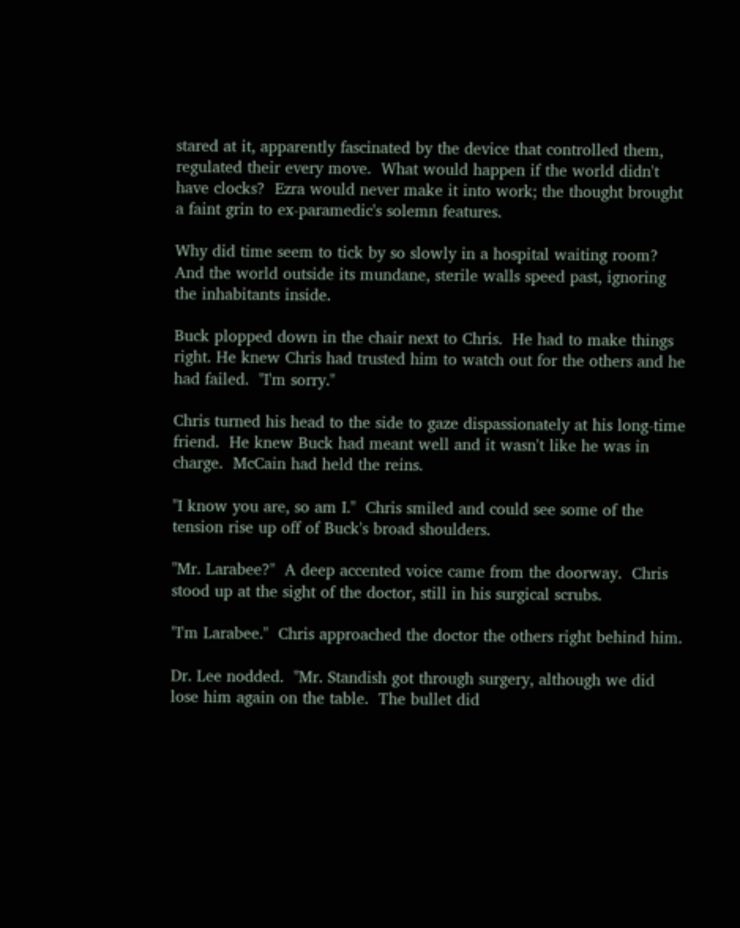stared at it, apparently fascinated by the device that controlled them, regulated their every move.  What would happen if the world didn't have clocks?  Ezra would never make it into work; the thought brought a faint grin to ex-paramedic's solemn features.

Why did time seem to tick by so slowly in a hospital waiting room?  And the world outside its mundane, sterile walls speed past, ignoring the inhabitants inside.

Buck plopped down in the chair next to Chris.  He had to make things right. He knew Chris had trusted him to watch out for the others and he had failed.  "I'm sorry."

Chris turned his head to the side to gaze dispassionately at his long-time friend.  He knew Buck had meant well and it wasn't like he was in charge.  McCain had held the reins.

"I know you are, so am I."  Chris smiled and could see some of the tension rise up off of Buck's broad shoulders.

"Mr. Larabee?"  A deep accented voice came from the doorway.  Chris stood up at the sight of the doctor, still in his surgical scrubs.

"I'm Larabee."  Chris approached the doctor the others right behind him.

Dr. Lee nodded.  "Mr. Standish got through surgery, although we did lose him again on the table.  The bullet did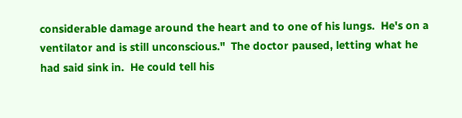considerable damage around the heart and to one of his lungs.  He's on a ventilator and is still unconscious."  The doctor paused, letting what he had said sink in.  He could tell his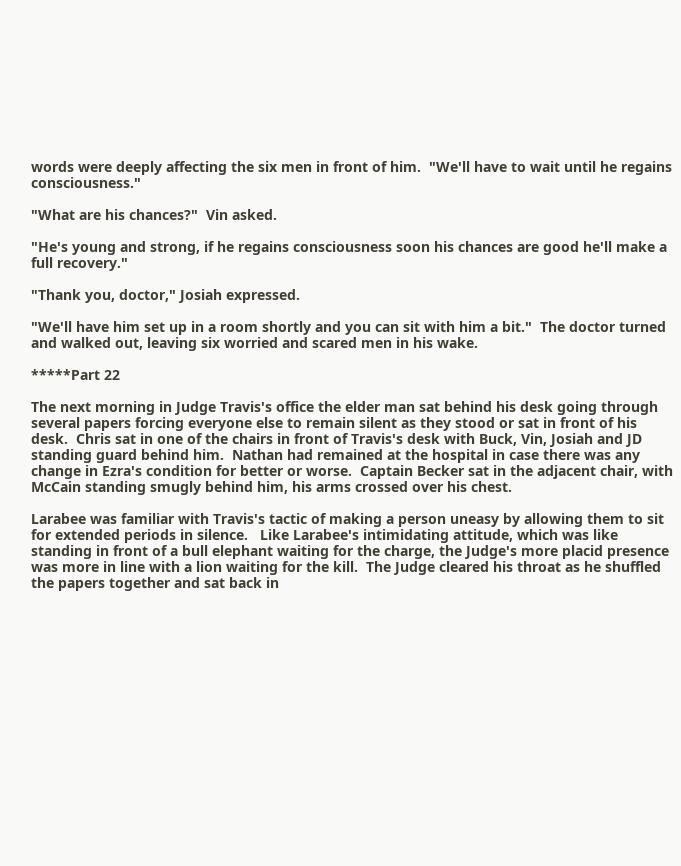words were deeply affecting the six men in front of him.  "We'll have to wait until he regains consciousness."

"What are his chances?"  Vin asked.

"He's young and strong, if he regains consciousness soon his chances are good he'll make a full recovery."

"Thank you, doctor," Josiah expressed.

"We'll have him set up in a room shortly and you can sit with him a bit."  The doctor turned and walked out, leaving six worried and scared men in his wake.

*****Part 22

The next morning in Judge Travis's office the elder man sat behind his desk going through several papers forcing everyone else to remain silent as they stood or sat in front of his desk.  Chris sat in one of the chairs in front of Travis's desk with Buck, Vin, Josiah and JD standing guard behind him.  Nathan had remained at the hospital in case there was any change in Ezra's condition for better or worse.  Captain Becker sat in the adjacent chair, with McCain standing smugly behind him, his arms crossed over his chest.

Larabee was familiar with Travis's tactic of making a person uneasy by allowing them to sit for extended periods in silence.   Like Larabee's intimidating attitude, which was like standing in front of a bull elephant waiting for the charge, the Judge's more placid presence was more in line with a lion waiting for the kill.  The Judge cleared his throat as he shuffled the papers together and sat back in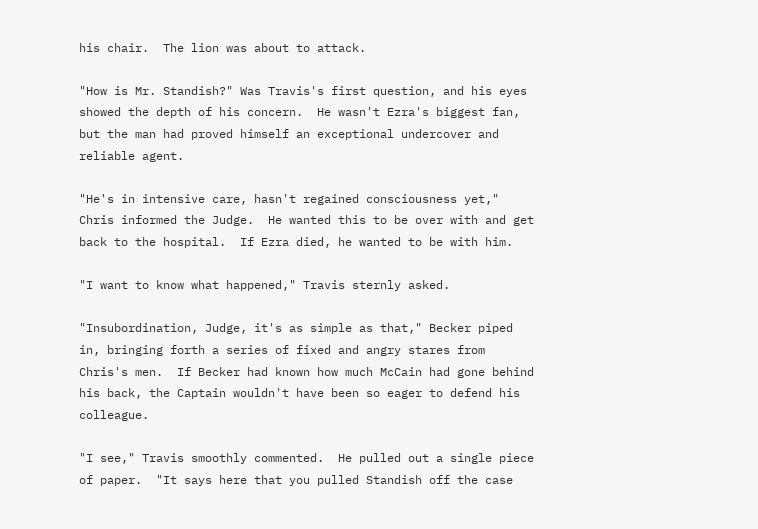his chair.  The lion was about to attack.

"How is Mr. Standish?" Was Travis's first question, and his eyes showed the depth of his concern.  He wasn't Ezra's biggest fan, but the man had proved himself an exceptional undercover and reliable agent.

"He's in intensive care, hasn't regained consciousness yet," Chris informed the Judge.  He wanted this to be over with and get back to the hospital.  If Ezra died, he wanted to be with him.

"I want to know what happened," Travis sternly asked.

"Insubordination, Judge, it's as simple as that," Becker piped in, bringing forth a series of fixed and angry stares from Chris's men.  If Becker had known how much McCain had gone behind his back, the Captain wouldn't have been so eager to defend his colleague.

"I see," Travis smoothly commented.  He pulled out a single piece of paper.  "It says here that you pulled Standish off the case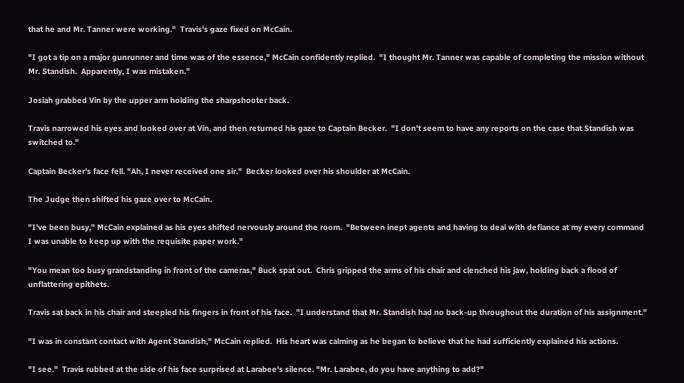that he and Mr. Tanner were working."  Travis's gaze fixed on McCain.

"I got a tip on a major gunrunner and time was of the essence," McCain confidently replied.  "I thought Mr. Tanner was capable of completing the mission without Mr. Standish.  Apparently, I was mistaken."

Josiah grabbed Vin by the upper arm holding the sharpshooter back.

Travis narrowed his eyes and looked over at Vin, and then returned his gaze to Captain Becker.  "I don't seem to have any reports on the case that Standish was switched to."

Captain Becker's face fell. "Ah, I never received one sir."  Becker looked over his shoulder at McCain.

The Judge then shifted his gaze over to McCain.

"I've been busy," McCain explained as his eyes shifted nervously around the room.  "Between inept agents and having to deal with defiance at my every command I was unable to keep up with the requisite paper work."

"You mean too busy grandstanding in front of the cameras," Buck spat out.  Chris gripped the arms of his chair and clenched his jaw, holding back a flood of unflattering epithets.

Travis sat back in his chair and steepled his fingers in front of his face.  "I understand that Mr. Standish had no back-up throughout the duration of his assignment."

"I was in constant contact with Agent Standish," McCain replied.  His heart was calming as he began to believe that he had sufficiently explained his actions.

"I see."  Travis rubbed at the side of his face surprised at Larabee's silence. "Mr. Larabee, do you have anything to add?"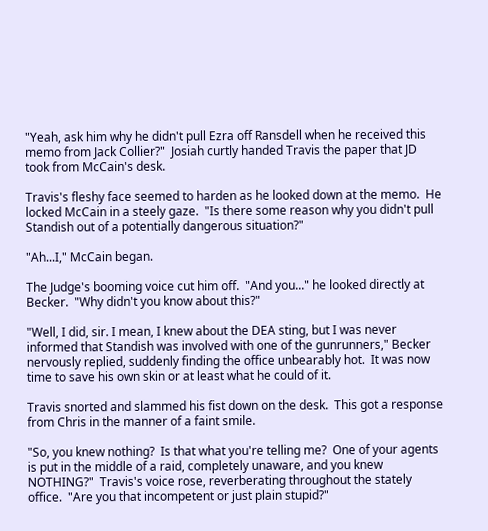"Yeah, ask him why he didn't pull Ezra off Ransdell when he received this memo from Jack Collier?"  Josiah curtly handed Travis the paper that JD took from McCain's desk.

Travis's fleshy face seemed to harden as he looked down at the memo.  He locked McCain in a steely gaze.  "Is there some reason why you didn't pull Standish out of a potentially dangerous situation?"

"Ah...I," McCain began.

The Judge's booming voice cut him off.  "And you..." he looked directly at Becker.  "Why didn't you know about this?"

"Well, I did, sir. I mean, I knew about the DEA sting, but I was never informed that Standish was involved with one of the gunrunners," Becker nervously replied, suddenly finding the office unbearably hot.  It was now time to save his own skin or at least what he could of it.

Travis snorted and slammed his fist down on the desk.  This got a response from Chris in the manner of a faint smile.

"So, you knew nothing?  Is that what you're telling me?  One of your agents is put in the middle of a raid, completely unaware, and you knew NOTHING?"  Travis's voice rose, reverberating throughout the stately office.  "Are you that incompetent or just plain stupid?"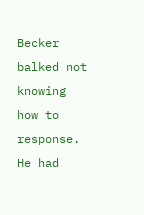Becker balked not knowing how to response.  He had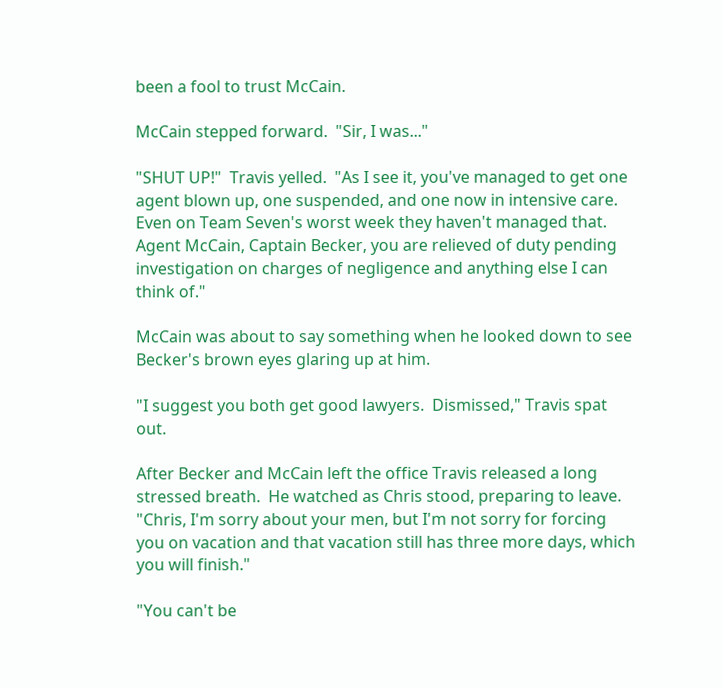been a fool to trust McCain.

McCain stepped forward.  "Sir, I was..."

"SHUT UP!"  Travis yelled.  "As I see it, you've managed to get one agent blown up, one suspended, and one now in intensive care.  Even on Team Seven's worst week they haven't managed that.  Agent McCain, Captain Becker, you are relieved of duty pending investigation on charges of negligence and anything else I can think of."

McCain was about to say something when he looked down to see Becker's brown eyes glaring up at him.

"I suggest you both get good lawyers.  Dismissed," Travis spat out.

After Becker and McCain left the office Travis released a long stressed breath.  He watched as Chris stood, preparing to leave.  "Chris, I'm sorry about your men, but I'm not sorry for forcing you on vacation and that vacation still has three more days, which you will finish."

"You can't be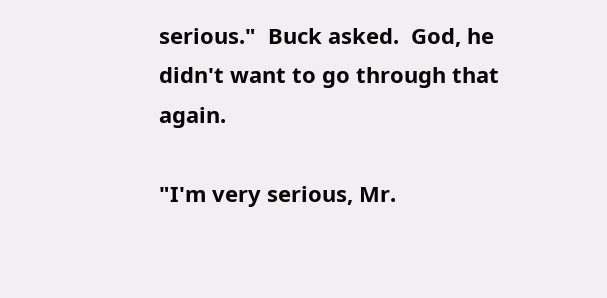serious."  Buck asked.  God, he didn't want to go through that again.

"I'm very serious, Mr.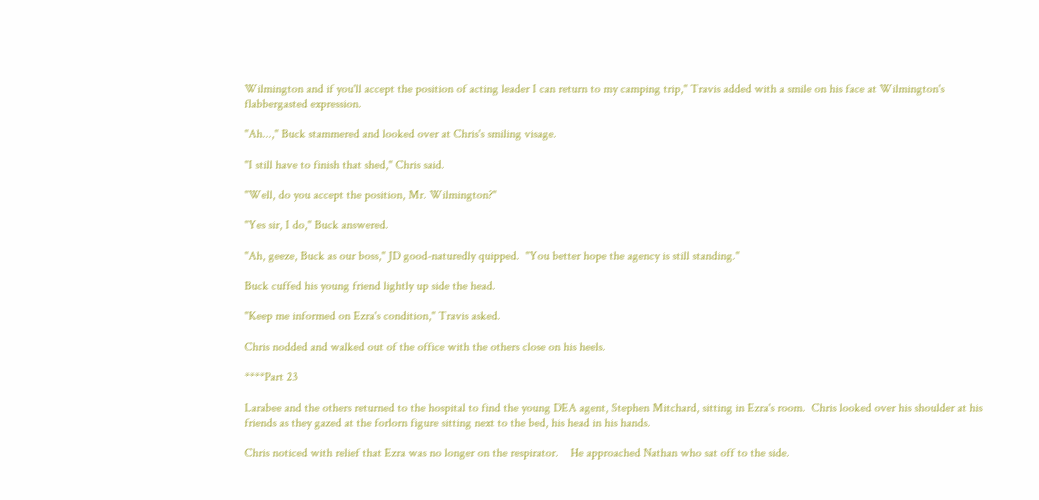Wilmington and if you'll accept the position of acting leader I can return to my camping trip," Travis added with a smile on his face at Wilmington's flabbergasted expression.

"Ah...," Buck stammered and looked over at Chris's smiling visage.

"I still have to finish that shed," Chris said.

"Well, do you accept the position, Mr. Wilmington?"

"Yes sir, I do," Buck answered.

"Ah, geeze, Buck as our boss," JD good-naturedly quipped.  "You better hope the agency is still standing."

Buck cuffed his young friend lightly up side the head.

"Keep me informed on Ezra's condition," Travis asked.

Chris nodded and walked out of the office with the others close on his heels.

****Part 23

Larabee and the others returned to the hospital to find the young DEA agent, Stephen Mitchard, sitting in Ezra's room.  Chris looked over his shoulder at his friends as they gazed at the forlorn figure sitting next to the bed, his head in his hands.

Chris noticed with relief that Ezra was no longer on the respirator.    He approached Nathan who sat off to the side.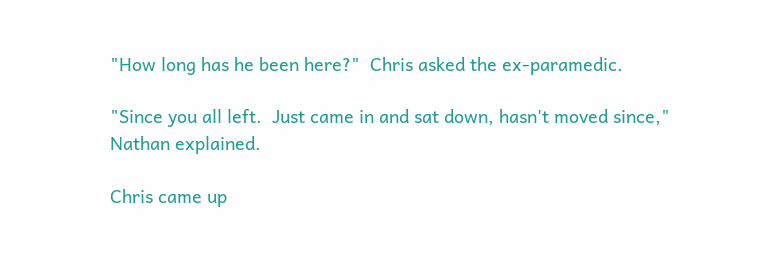"How long has he been here?"  Chris asked the ex-paramedic.

"Since you all left.  Just came in and sat down, hasn't moved since," Nathan explained.

Chris came up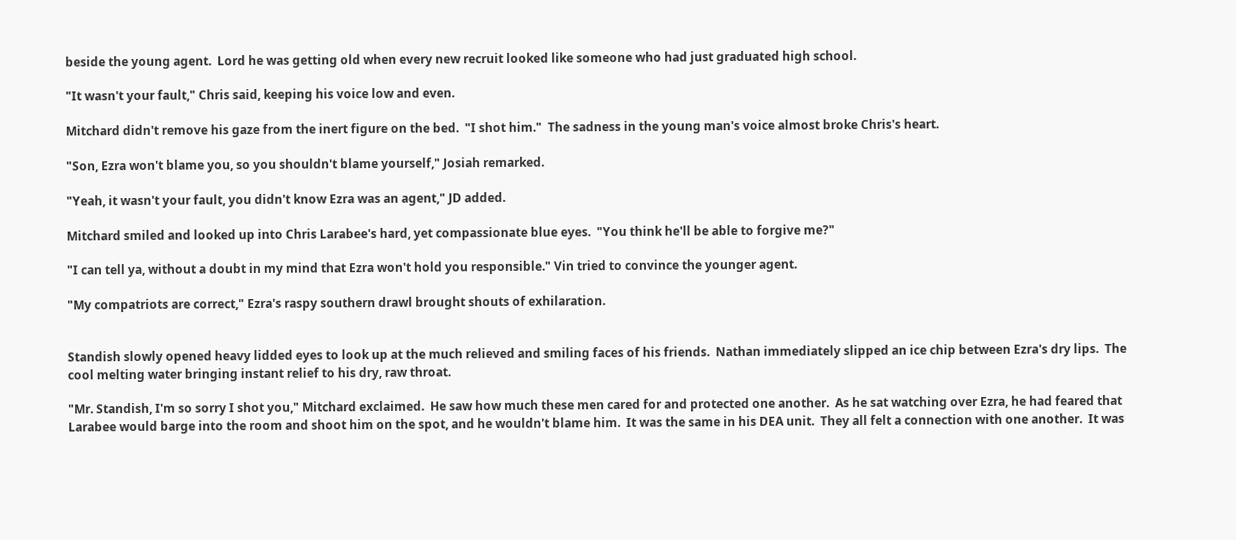beside the young agent.  Lord he was getting old when every new recruit looked like someone who had just graduated high school.

"It wasn't your fault," Chris said, keeping his voice low and even.

Mitchard didn't remove his gaze from the inert figure on the bed.  "I shot him."  The sadness in the young man's voice almost broke Chris's heart.

"Son, Ezra won't blame you, so you shouldn't blame yourself," Josiah remarked.

"Yeah, it wasn't your fault, you didn't know Ezra was an agent," JD added.

Mitchard smiled and looked up into Chris Larabee's hard, yet compassionate blue eyes.  "You think he'll be able to forgive me?"

"I can tell ya, without a doubt in my mind that Ezra won't hold you responsible." Vin tried to convince the younger agent.

"My compatriots are correct," Ezra's raspy southern drawl brought shouts of exhilaration.


Standish slowly opened heavy lidded eyes to look up at the much relieved and smiling faces of his friends.  Nathan immediately slipped an ice chip between Ezra's dry lips.  The cool melting water bringing instant relief to his dry, raw throat.

"Mr. Standish, I'm so sorry I shot you," Mitchard exclaimed.  He saw how much these men cared for and protected one another.  As he sat watching over Ezra, he had feared that Larabee would barge into the room and shoot him on the spot, and he wouldn't blame him.  It was the same in his DEA unit.  They all felt a connection with one another.  It was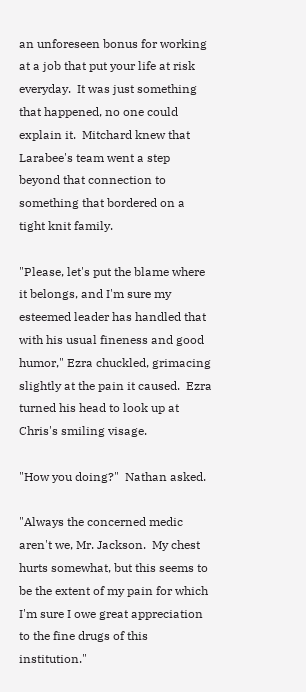an unforeseen bonus for working at a job that put your life at risk everyday.  It was just something that happened, no one could explain it.  Mitchard knew that Larabee's team went a step beyond that connection to something that bordered on a tight knit family.

"Please, let's put the blame where it belongs, and I'm sure my esteemed leader has handled that with his usual fineness and good humor," Ezra chuckled, grimacing slightly at the pain it caused.  Ezra turned his head to look up at Chris's smiling visage.

"How you doing?"  Nathan asked.

"Always the concerned medic aren't we, Mr. Jackson.  My chest hurts somewhat, but this seems to be the extent of my pain for which I'm sure I owe great appreciation to the fine drugs of this institution."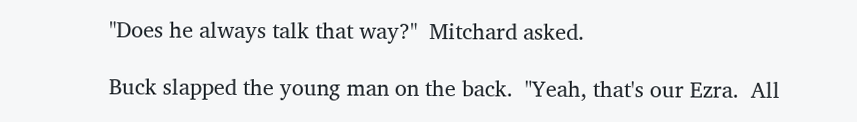"Does he always talk that way?"  Mitchard asked.

Buck slapped the young man on the back.  "Yeah, that's our Ezra.  All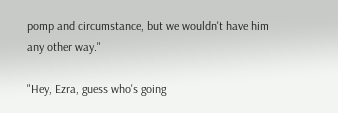pomp and circumstance, but we wouldn't have him any other way."

"Hey, Ezra, guess who's going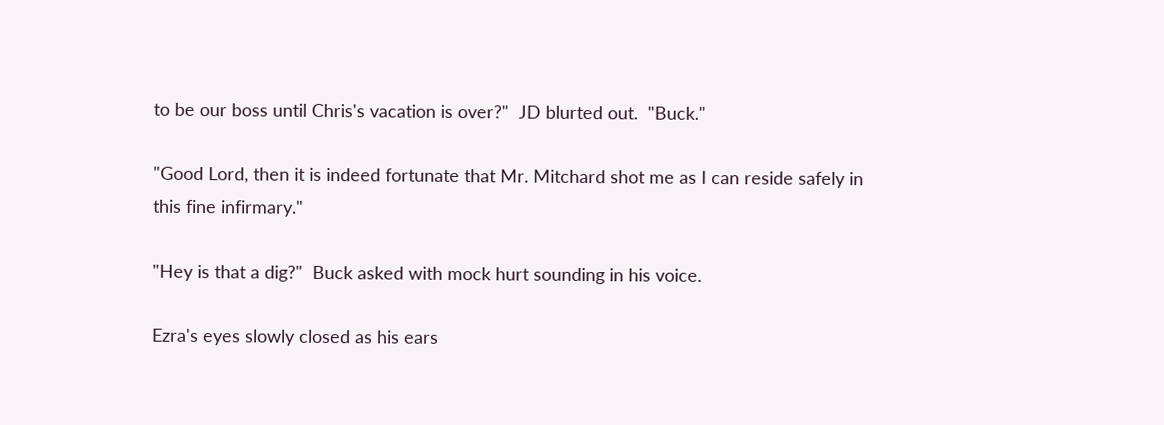to be our boss until Chris's vacation is over?"  JD blurted out.  "Buck."

"Good Lord, then it is indeed fortunate that Mr. Mitchard shot me as I can reside safely in this fine infirmary."

"Hey is that a dig?"  Buck asked with mock hurt sounding in his voice.

Ezra's eyes slowly closed as his ears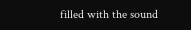filled with the sound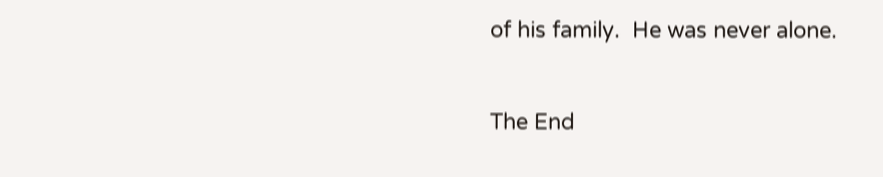of his family.  He was never alone.


The End